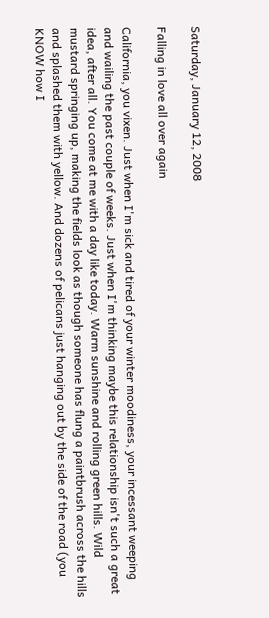Saturday, January 12, 2008

Falling in love all over again

California, you vixen. Just when I'm sick and tired of your winter moodiness, your incessant weeping and wailing the past couple of weeks. Just when I'm thinking maybe this relationship isn't such a great idea, after all. You come at me with a day like today. Warm sunshine and rolling green hills. Wild mustard springing up, making the fields look as though someone has flung a paintbrush across the hills and splashed them with yellow. And dozens of pelicans just hanging out by the side of the road (you KNOW how I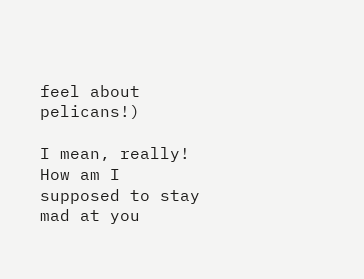feel about pelicans!)

I mean, really! How am I supposed to stay mad at you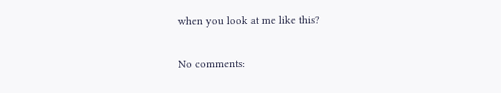when you look at me like this?

No comments: